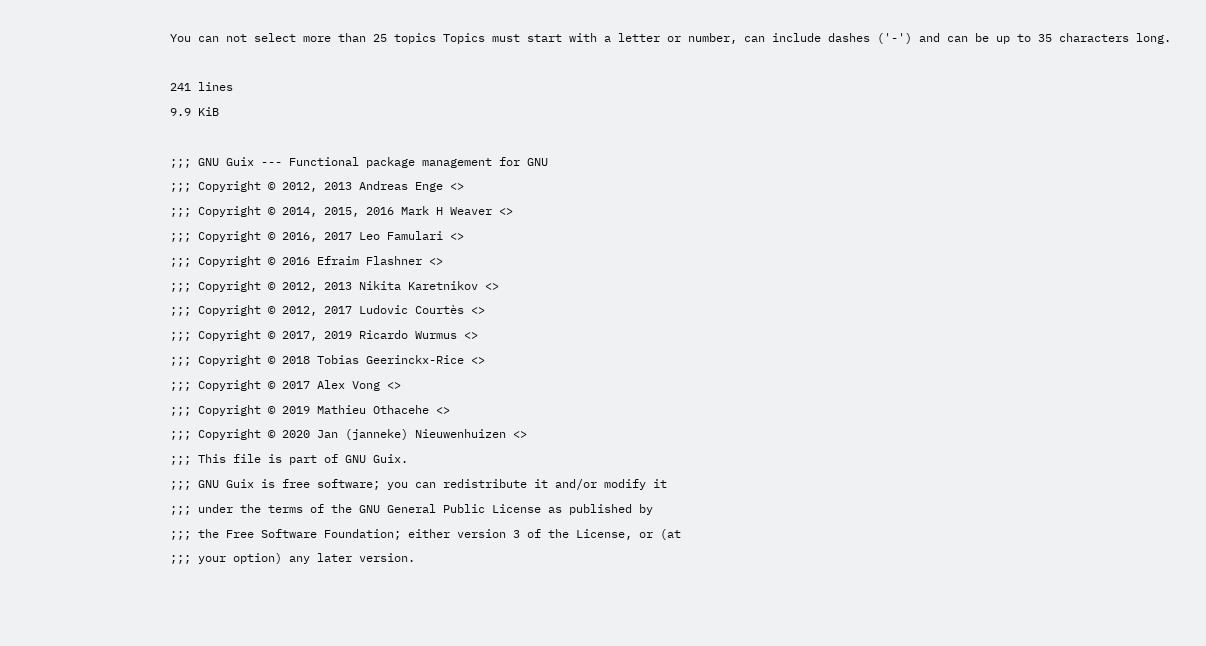You can not select more than 25 topics Topics must start with a letter or number, can include dashes ('-') and can be up to 35 characters long.

241 lines
9.9 KiB

;;; GNU Guix --- Functional package management for GNU
;;; Copyright © 2012, 2013 Andreas Enge <>
;;; Copyright © 2014, 2015, 2016 Mark H Weaver <>
;;; Copyright © 2016, 2017 Leo Famulari <>
;;; Copyright © 2016 Efraim Flashner <>
;;; Copyright © 2012, 2013 Nikita Karetnikov <>
;;; Copyright © 2012, 2017 Ludovic Courtès <>
;;; Copyright © 2017, 2019 Ricardo Wurmus <>
;;; Copyright © 2018 Tobias Geerinckx-Rice <>
;;; Copyright © 2017 Alex Vong <>
;;; Copyright © 2019 Mathieu Othacehe <>
;;; Copyright © 2020 Jan (janneke) Nieuwenhuizen <>
;;; This file is part of GNU Guix.
;;; GNU Guix is free software; you can redistribute it and/or modify it
;;; under the terms of the GNU General Public License as published by
;;; the Free Software Foundation; either version 3 of the License, or (at
;;; your option) any later version.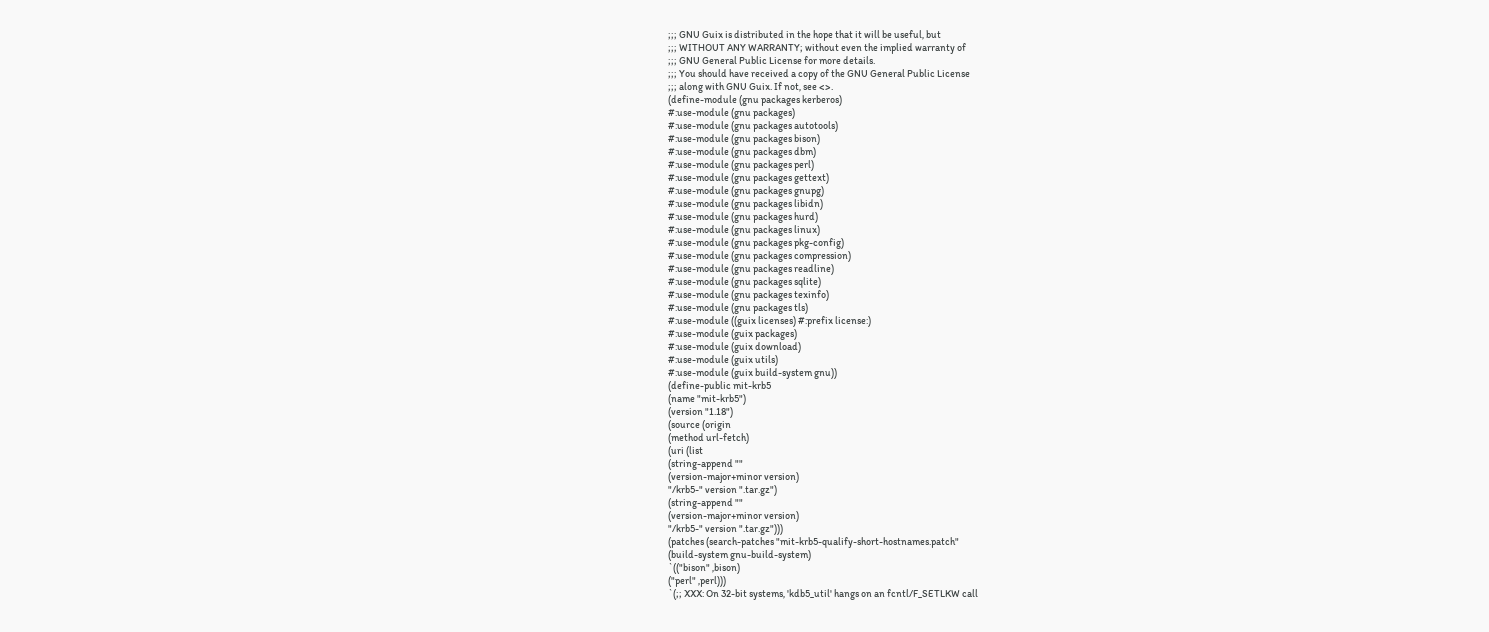;;; GNU Guix is distributed in the hope that it will be useful, but
;;; WITHOUT ANY WARRANTY; without even the implied warranty of
;;; GNU General Public License for more details.
;;; You should have received a copy of the GNU General Public License
;;; along with GNU Guix. If not, see <>.
(define-module (gnu packages kerberos)
#:use-module (gnu packages)
#:use-module (gnu packages autotools)
#:use-module (gnu packages bison)
#:use-module (gnu packages dbm)
#:use-module (gnu packages perl)
#:use-module (gnu packages gettext)
#:use-module (gnu packages gnupg)
#:use-module (gnu packages libidn)
#:use-module (gnu packages hurd)
#:use-module (gnu packages linux)
#:use-module (gnu packages pkg-config)
#:use-module (gnu packages compression)
#:use-module (gnu packages readline)
#:use-module (gnu packages sqlite)
#:use-module (gnu packages texinfo)
#:use-module (gnu packages tls)
#:use-module ((guix licenses) #:prefix license:)
#:use-module (guix packages)
#:use-module (guix download)
#:use-module (guix utils)
#:use-module (guix build-system gnu))
(define-public mit-krb5
(name "mit-krb5")
(version "1.18")
(source (origin
(method url-fetch)
(uri (list
(string-append ""
(version-major+minor version)
"/krb5-" version ".tar.gz")
(string-append ""
(version-major+minor version)
"/krb5-" version ".tar.gz")))
(patches (search-patches "mit-krb5-qualify-short-hostnames.patch"
(build-system gnu-build-system)
`(("bison" ,bison)
("perl" ,perl)))
`(;; XXX: On 32-bit systems, 'kdb5_util' hangs on an fcntl/F_SETLKW call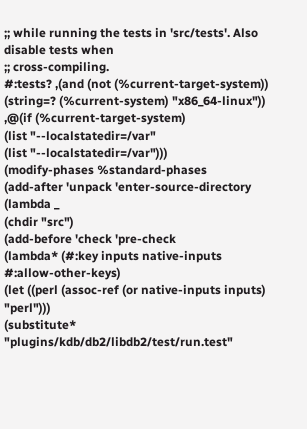;; while running the tests in 'src/tests'. Also disable tests when
;; cross-compiling.
#:tests? ,(and (not (%current-target-system))
(string=? (%current-system) "x86_64-linux"))
,@(if (%current-target-system)
(list "--localstatedir=/var"
(list "--localstatedir=/var")))
(modify-phases %standard-phases
(add-after 'unpack 'enter-source-directory
(lambda _
(chdir "src")
(add-before 'check 'pre-check
(lambda* (#:key inputs native-inputs #:allow-other-keys)
(let ((perl (assoc-ref (or native-inputs inputs) "perl")))
(substitute* "plugins/kdb/db2/libdb2/test/run.test"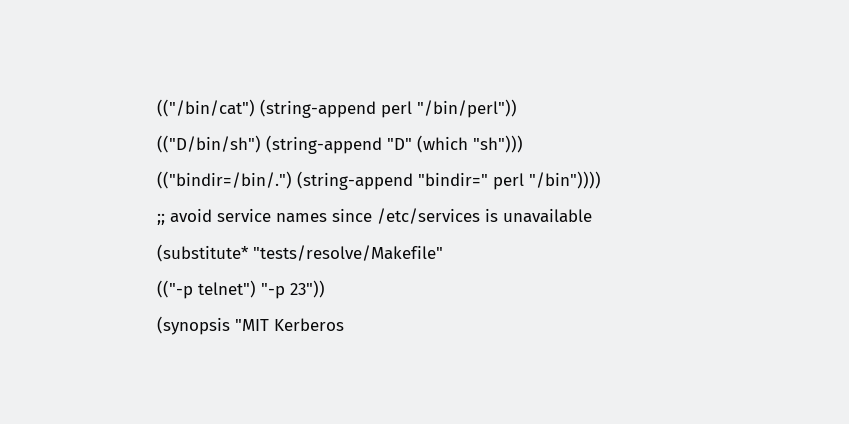(("/bin/cat") (string-append perl "/bin/perl"))
(("D/bin/sh") (string-append "D" (which "sh")))
(("bindir=/bin/.") (string-append "bindir=" perl "/bin"))))
;; avoid service names since /etc/services is unavailable
(substitute* "tests/resolve/Makefile"
(("-p telnet") "-p 23"))
(synopsis "MIT Kerberos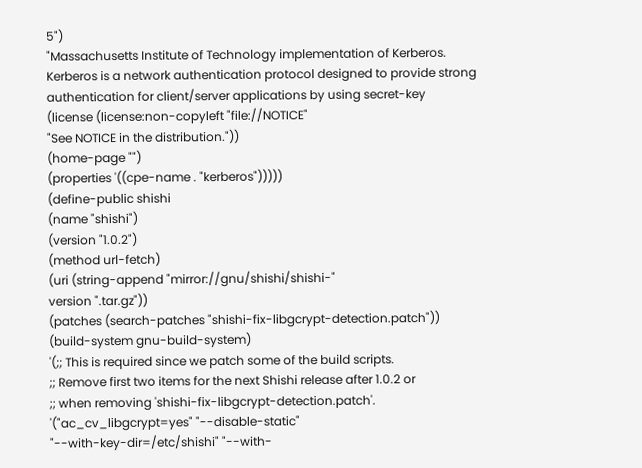5")
"Massachusetts Institute of Technology implementation of Kerberos.
Kerberos is a network authentication protocol designed to provide strong
authentication for client/server applications by using secret-key
(license (license:non-copyleft "file://NOTICE"
"See NOTICE in the distribution."))
(home-page "")
(properties '((cpe-name . "kerberos")))))
(define-public shishi
(name "shishi")
(version "1.0.2")
(method url-fetch)
(uri (string-append "mirror://gnu/shishi/shishi-"
version ".tar.gz"))
(patches (search-patches "shishi-fix-libgcrypt-detection.patch"))
(build-system gnu-build-system)
'(;; This is required since we patch some of the build scripts.
;; Remove first two items for the next Shishi release after 1.0.2 or
;; when removing 'shishi-fix-libgcrypt-detection.patch'.
'("ac_cv_libgcrypt=yes" "--disable-static"
"--with-key-dir=/etc/shishi" "--with-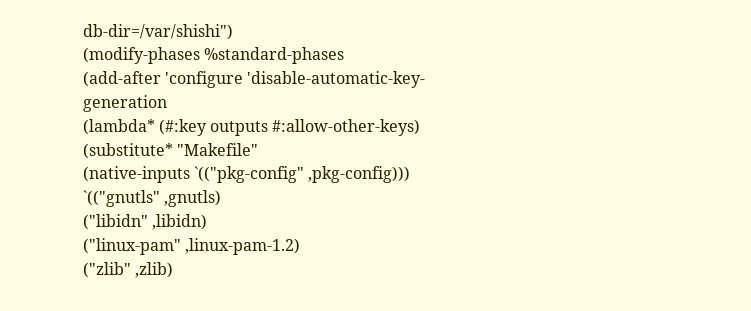db-dir=/var/shishi")
(modify-phases %standard-phases
(add-after 'configure 'disable-automatic-key-generation
(lambda* (#:key outputs #:allow-other-keys)
(substitute* "Makefile"
(native-inputs `(("pkg-config" ,pkg-config)))
`(("gnutls" ,gnutls)
("libidn" ,libidn)
("linux-pam" ,linux-pam-1.2)
("zlib" ,zlib)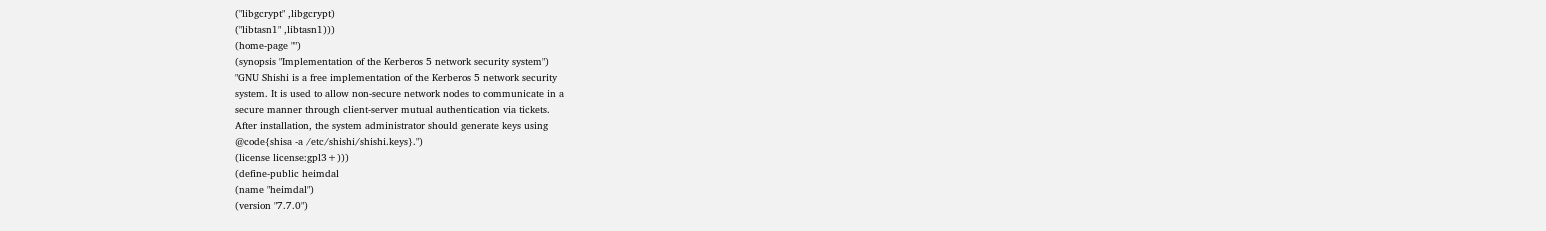("libgcrypt" ,libgcrypt)
("libtasn1" ,libtasn1)))
(home-page "")
(synopsis "Implementation of the Kerberos 5 network security system")
"GNU Shishi is a free implementation of the Kerberos 5 network security
system. It is used to allow non-secure network nodes to communicate in a
secure manner through client-server mutual authentication via tickets.
After installation, the system administrator should generate keys using
@code{shisa -a /etc/shishi/shishi.keys}.")
(license license:gpl3+)))
(define-public heimdal
(name "heimdal")
(version "7.7.0")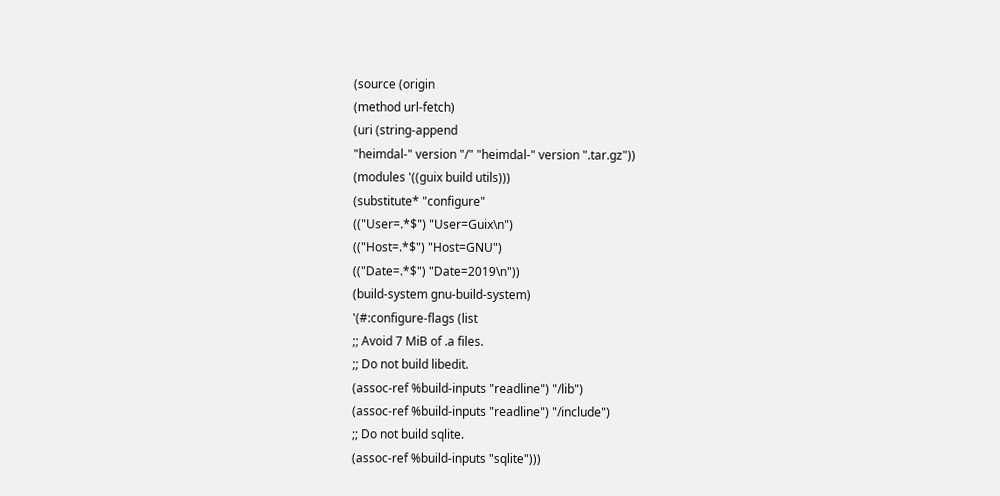(source (origin
(method url-fetch)
(uri (string-append
"heimdal-" version "/" "heimdal-" version ".tar.gz"))
(modules '((guix build utils)))
(substitute* "configure"
(("User=.*$") "User=Guix\n")
(("Host=.*$") "Host=GNU")
(("Date=.*$") "Date=2019\n"))
(build-system gnu-build-system)
'(#:configure-flags (list
;; Avoid 7 MiB of .a files.
;; Do not build libedit.
(assoc-ref %build-inputs "readline") "/lib")
(assoc-ref %build-inputs "readline") "/include")
;; Do not build sqlite.
(assoc-ref %build-inputs "sqlite")))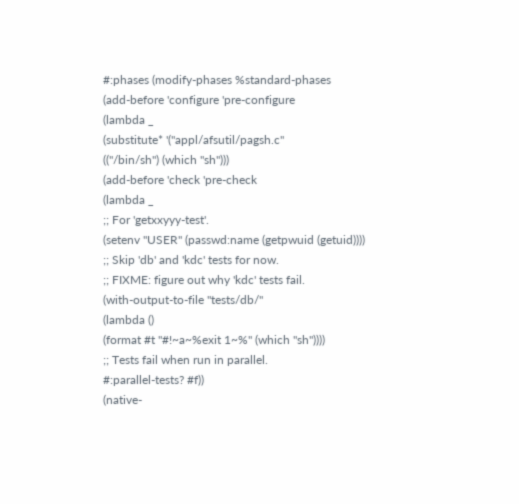#:phases (modify-phases %standard-phases
(add-before 'configure 'pre-configure
(lambda _
(substitute* '("appl/afsutil/pagsh.c"
(("/bin/sh") (which "sh")))
(add-before 'check 'pre-check
(lambda _
;; For 'getxxyyy-test'.
(setenv "USER" (passwd:name (getpwuid (getuid))))
;; Skip 'db' and 'kdc' tests for now.
;; FIXME: figure out why 'kdc' tests fail.
(with-output-to-file "tests/db/"
(lambda ()
(format #t "#!~a~%exit 1~%" (which "sh"))))
;; Tests fail when run in parallel.
#:parallel-tests? #f))
(native-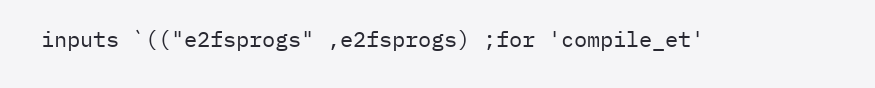inputs `(("e2fsprogs" ,e2fsprogs) ;for 'compile_et'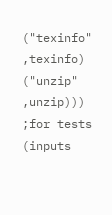("texinfo" ,texinfo)
("unzip" ,unzip))) ;for tests
(inputs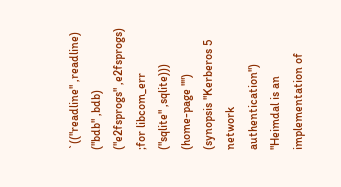`(("readline" ,readline)
("bdb" ,bdb)
("e2fsprogs" ,e2fsprogs) ;for libcom_err
("sqlite" ,sqlite)))
(home-page "")
(synopsis "Kerberos 5 network authentication")
"Heimdal is an implementation of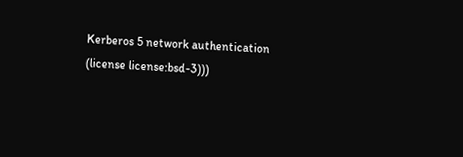Kerberos 5 network authentication
(license license:bsd-3)))